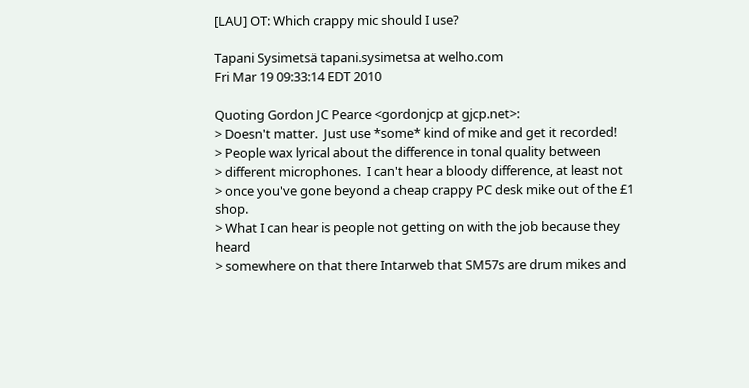[LAU] OT: Which crappy mic should I use?

Tapani Sysimetsä tapani.sysimetsa at welho.com
Fri Mar 19 09:33:14 EDT 2010

Quoting Gordon JC Pearce <gordonjcp at gjcp.net>:
> Doesn't matter.  Just use *some* kind of mike and get it recorded!
> People wax lyrical about the difference in tonal quality between
> different microphones.  I can't hear a bloody difference, at least not
> once you've gone beyond a cheap crappy PC desk mike out of the £1 shop.
> What I can hear is people not getting on with the job because they heard
> somewhere on that there Intarweb that SM57s are drum mikes and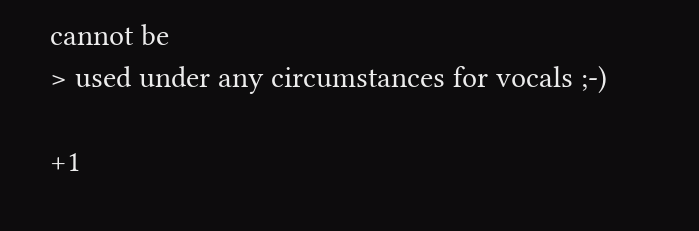cannot be
> used under any circumstances for vocals ;-)

+1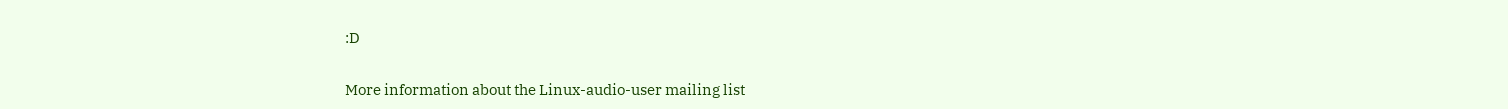:D

More information about the Linux-audio-user mailing list